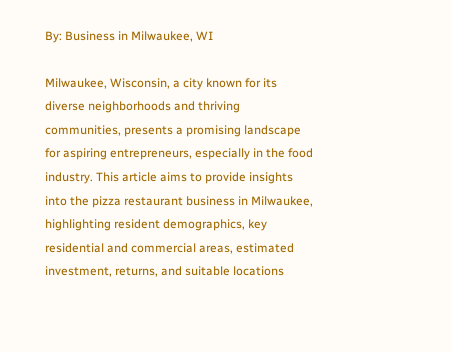By: Business in Milwaukee, WI

Milwaukee, Wisconsin, a city known for its diverse neighborhoods and thriving communities, presents a promising landscape for aspiring entrepreneurs, especially in the food industry. This article aims to provide insights into the pizza restaurant business in Milwaukee, highlighting resident demographics, key residential and commercial areas, estimated investment, returns, and suitable locations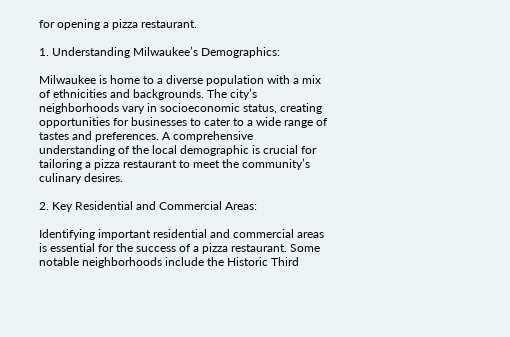for opening a pizza restaurant.

1. Understanding Milwaukee’s Demographics:

Milwaukee is home to a diverse population with a mix of ethnicities and backgrounds. The city’s neighborhoods vary in socioeconomic status, creating opportunities for businesses to cater to a wide range of tastes and preferences. A comprehensive understanding of the local demographic is crucial for tailoring a pizza restaurant to meet the community’s culinary desires.

2. Key Residential and Commercial Areas:

Identifying important residential and commercial areas is essential for the success of a pizza restaurant. Some notable neighborhoods include the Historic Third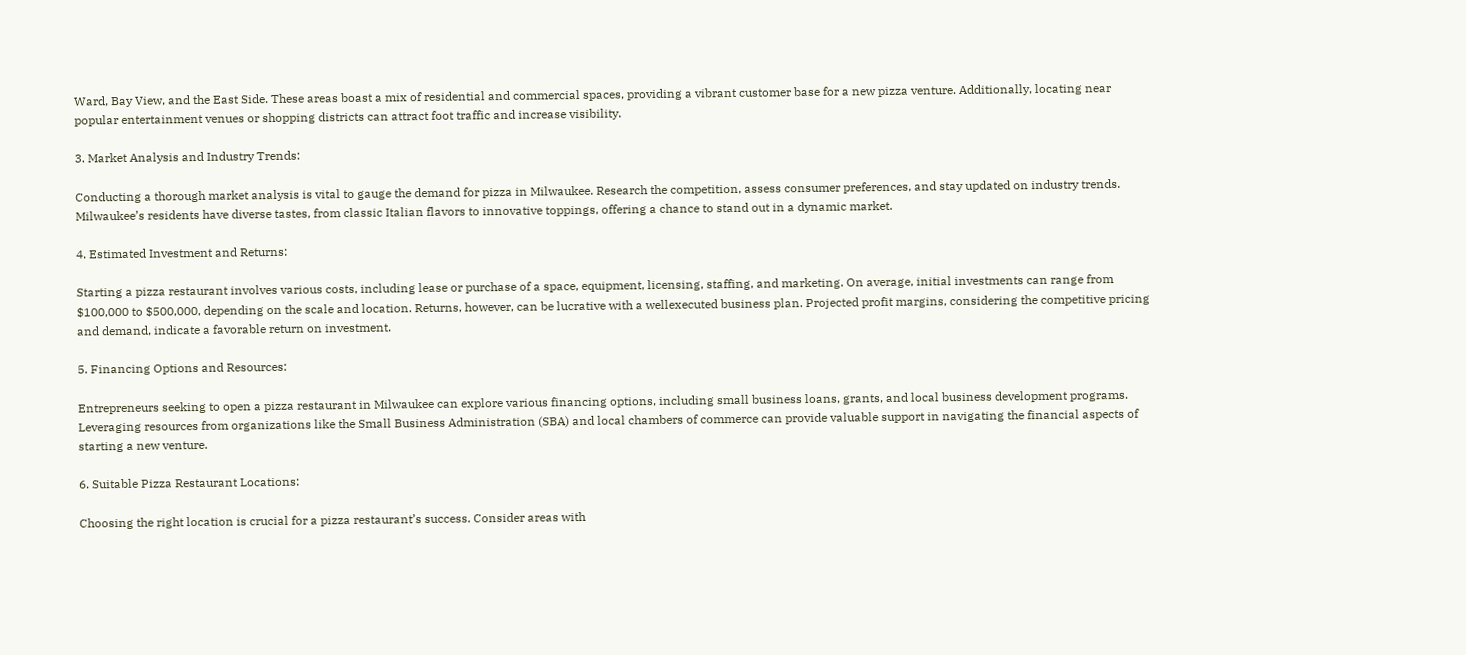Ward, Bay View, and the East Side. These areas boast a mix of residential and commercial spaces, providing a vibrant customer base for a new pizza venture. Additionally, locating near popular entertainment venues or shopping districts can attract foot traffic and increase visibility.

3. Market Analysis and Industry Trends:

Conducting a thorough market analysis is vital to gauge the demand for pizza in Milwaukee. Research the competition, assess consumer preferences, and stay updated on industry trends. Milwaukee’s residents have diverse tastes, from classic Italian flavors to innovative toppings, offering a chance to stand out in a dynamic market.

4. Estimated Investment and Returns:

Starting a pizza restaurant involves various costs, including lease or purchase of a space, equipment, licensing, staffing, and marketing. On average, initial investments can range from $100,000 to $500,000, depending on the scale and location. Returns, however, can be lucrative with a wellexecuted business plan. Projected profit margins, considering the competitive pricing and demand, indicate a favorable return on investment.

5. Financing Options and Resources:

Entrepreneurs seeking to open a pizza restaurant in Milwaukee can explore various financing options, including small business loans, grants, and local business development programs. Leveraging resources from organizations like the Small Business Administration (SBA) and local chambers of commerce can provide valuable support in navigating the financial aspects of starting a new venture.

6. Suitable Pizza Restaurant Locations:

Choosing the right location is crucial for a pizza restaurant’s success. Consider areas with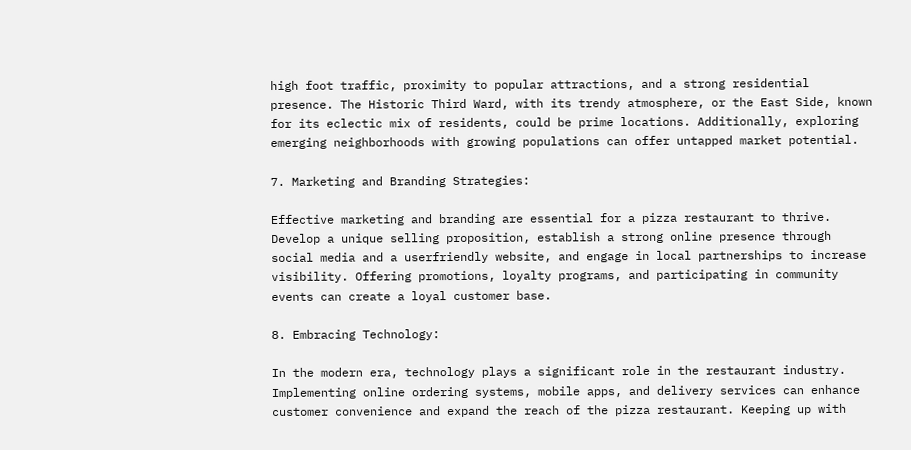high foot traffic, proximity to popular attractions, and a strong residential presence. The Historic Third Ward, with its trendy atmosphere, or the East Side, known for its eclectic mix of residents, could be prime locations. Additionally, exploring emerging neighborhoods with growing populations can offer untapped market potential.

7. Marketing and Branding Strategies:

Effective marketing and branding are essential for a pizza restaurant to thrive. Develop a unique selling proposition, establish a strong online presence through social media and a userfriendly website, and engage in local partnerships to increase visibility. Offering promotions, loyalty programs, and participating in community events can create a loyal customer base.

8. Embracing Technology:

In the modern era, technology plays a significant role in the restaurant industry. Implementing online ordering systems, mobile apps, and delivery services can enhance customer convenience and expand the reach of the pizza restaurant. Keeping up with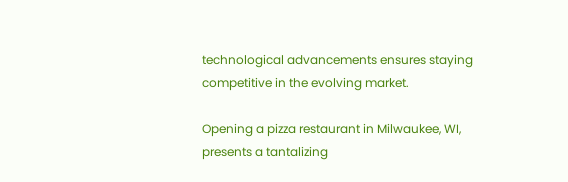technological advancements ensures staying competitive in the evolving market.

Opening a pizza restaurant in Milwaukee, WI, presents a tantalizing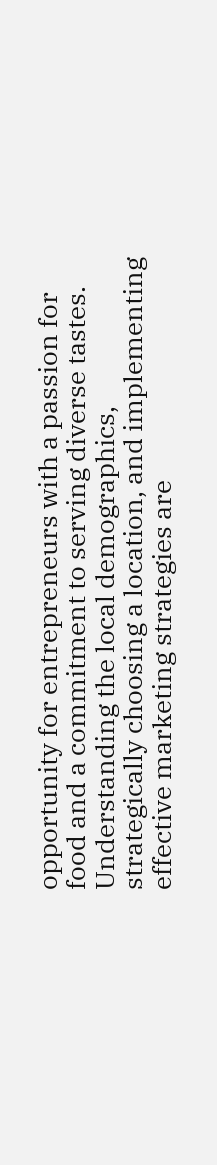opportunity for entrepreneurs with a passion for food and a commitment to serving diverse tastes. Understanding the local demographics, strategically choosing a location, and implementing effective marketing strategies are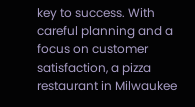key to success. With careful planning and a focus on customer satisfaction, a pizza restaurant in Milwaukee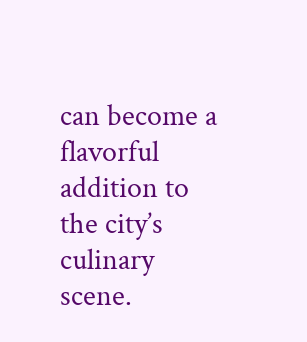can become a flavorful addition to the city’s culinary scene.